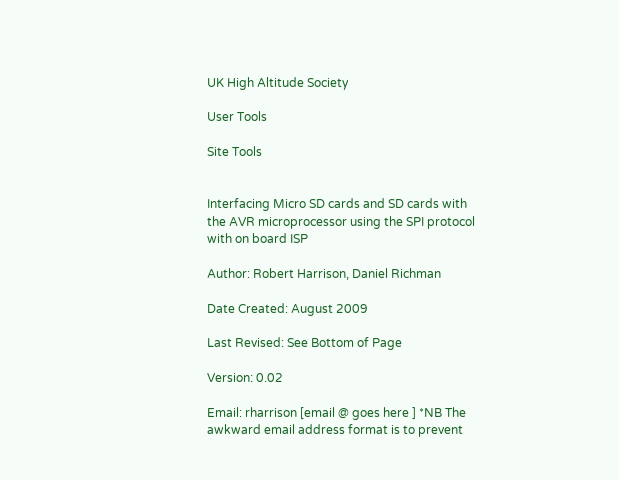UK High Altitude Society

User Tools

Site Tools


Interfacing Micro SD cards and SD cards with the AVR microprocessor using the SPI protocol with on board ISP

Author: Robert Harrison, Daniel Richman

Date Created: August 2009

Last Revised: See Bottom of Page

Version: 0.02

Email: rharrison [email @ goes here ] *NB The awkward email address format is to prevent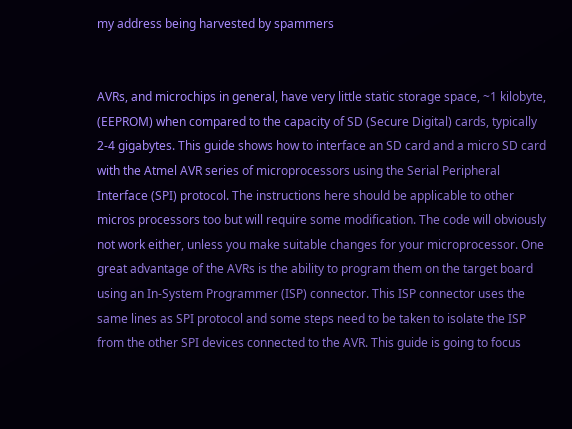my address being harvested by spammers


AVRs, and microchips in general, have very little static storage space, ~1 kilobyte, (EEPROM) when compared to the capacity of SD (Secure Digital) cards, typically 2-4 gigabytes. This guide shows how to interface an SD card and a micro SD card with the Atmel AVR series of microprocessors using the Serial Peripheral Interface (SPI) protocol. The instructions here should be applicable to other micros processors too but will require some modification. The code will obviously not work either, unless you make suitable changes for your microprocessor. One great advantage of the AVRs is the ability to program them on the target board using an In-System Programmer (ISP) connector. This ISP connector uses the same lines as SPI protocol and some steps need to be taken to isolate the ISP from the other SPI devices connected to the AVR. This guide is going to focus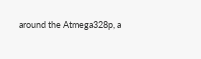around the Atmega328p, a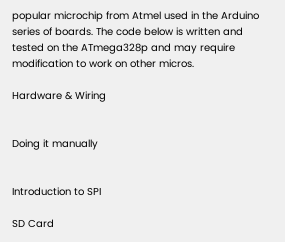popular microchip from Atmel used in the Arduino series of boards. The code below is written and tested on the ATmega328p and may require modification to work on other micros.

Hardware & Wiring


Doing it manually


Introduction to SPI

SD Card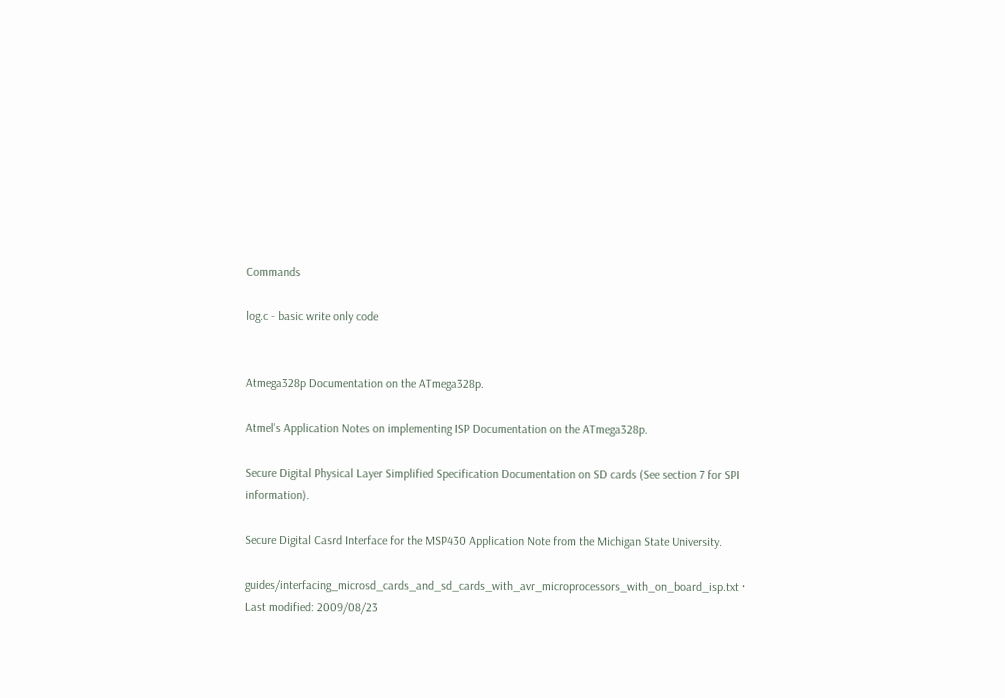Commands

log.c - basic write only code


Atmega328p Documentation on the ATmega328p.

Atmel's Application Notes on implementing ISP Documentation on the ATmega328p.

Secure Digital Physical Layer Simplified Specification Documentation on SD cards (See section 7 for SPI information).

Secure Digital Casrd Interface for the MSP430 Application Note from the Michigan State University.

guides/interfacing_microsd_cards_and_sd_cards_with_avr_microprocessors_with_on_board_isp.txt · Last modified: 2009/08/23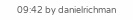09:42 by danielrichman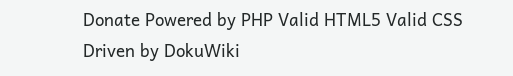Donate Powered by PHP Valid HTML5 Valid CSS Driven by DokuWiki